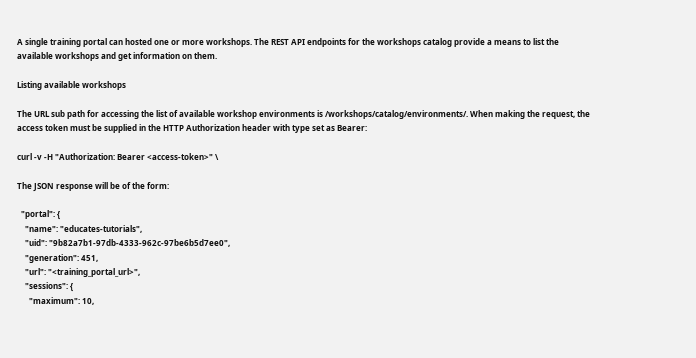A single training portal can hosted one or more workshops. The REST API endpoints for the workshops catalog provide a means to list the available workshops and get information on them.

Listing available workshops

The URL sub path for accessing the list of available workshop environments is /workshops/catalog/environments/. When making the request, the access token must be supplied in the HTTP Authorization header with type set as Bearer:

curl -v -H "Authorization: Bearer <access-token>" \

The JSON response will be of the form:

  "portal": {
    "name": "educates-tutorials",
    "uid": "9b82a7b1-97db-4333-962c-97be6b5d7ee0",
    "generation": 451,
    "url": "<training_portal_url>",
    "sessions": {
      "maximum": 10,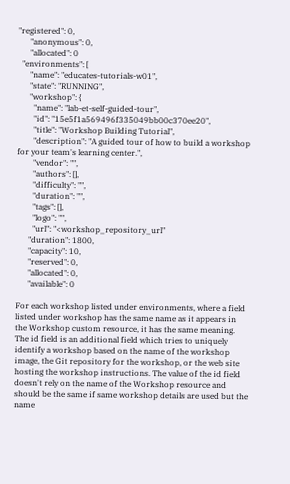"registered": 0,
      "anonymous": 0,
      "allocated": 0
  "environments": [
      "name": "educates-tutorials-w01",
      "state": "RUNNING",
      "workshop": {
        "name": "lab-et-self-guided-tour",
        "id": "15e5f1a569496f335049bb00c370ee20",
        "title": "Workshop Building Tutorial",
        "description": "A guided tour of how to build a workshop for your team's learning center.",
        "vendor": "",
        "authors": [],
        "difficulty": "",
        "duration": "",
        "tags": [],
        "logo": "",
        "url": "<workshop_repository_url"
      "duration": 1800,
      "capacity": 10,
      "reserved": 0,
      "allocated": 0,
      "available": 0

For each workshop listed under environments, where a field listed under workshop has the same name as it appears in the Workshop custom resource, it has the same meaning. The id field is an additional field which tries to uniquely identify a workshop based on the name of the workshop image, the Git repository for the workshop, or the web site hosting the workshop instructions. The value of the id field doesn't rely on the name of the Workshop resource and should be the same if same workshop details are used but the name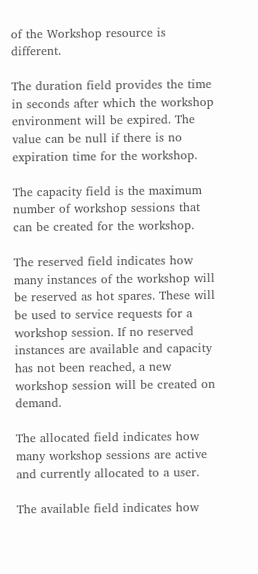of the Workshop resource is different.

The duration field provides the time in seconds after which the workshop environment will be expired. The value can be null if there is no expiration time for the workshop.

The capacity field is the maximum number of workshop sessions that can be created for the workshop.

The reserved field indicates how many instances of the workshop will be reserved as hot spares. These will be used to service requests for a workshop session. If no reserved instances are available and capacity has not been reached, a new workshop session will be created on demand.

The allocated field indicates how many workshop sessions are active and currently allocated to a user.

The available field indicates how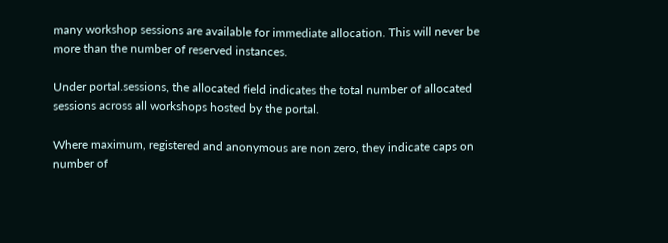many workshop sessions are available for immediate allocation. This will never be more than the number of reserved instances.

Under portal.sessions, the allocated field indicates the total number of allocated sessions across all workshops hosted by the portal.

Where maximum, registered and anonymous are non zero, they indicate caps on number of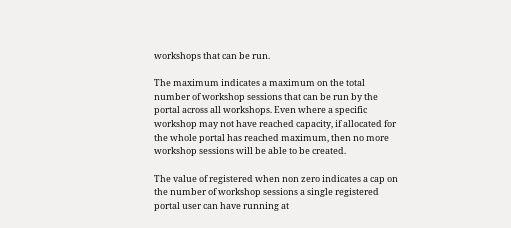workshops that can be run.

The maximum indicates a maximum on the total number of workshop sessions that can be run by the portal across all workshops. Even where a specific workshop may not have reached capacity, if allocated for the whole portal has reached maximum, then no more workshop sessions will be able to be created.

The value of registered when non zero indicates a cap on the number of workshop sessions a single registered portal user can have running at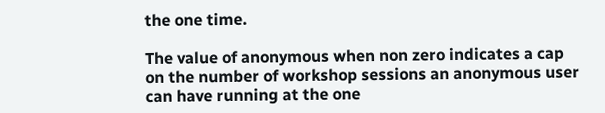the one time.

The value of anonymous when non zero indicates a cap on the number of workshop sessions an anonymous user can have running at the one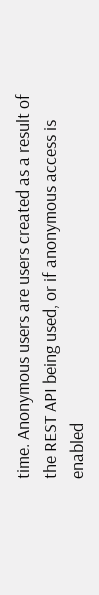time. Anonymous users are users created as a result of the REST API being used, or if anonymous access is enabled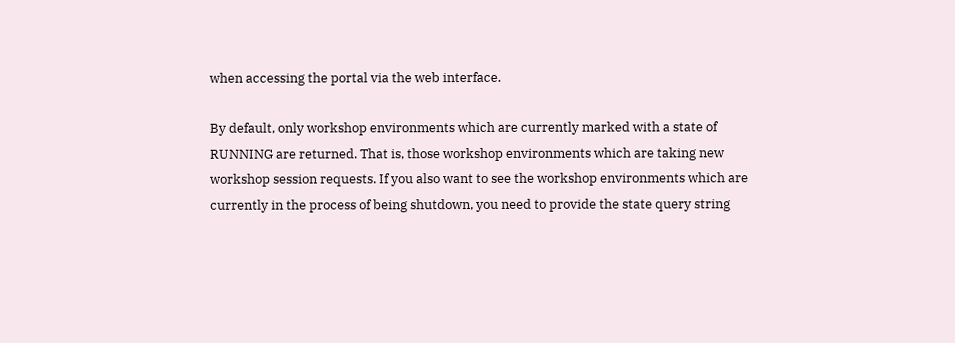when accessing the portal via the web interface.

By default, only workshop environments which are currently marked with a state of RUNNING are returned. That is, those workshop environments which are taking new workshop session requests. If you also want to see the workshop environments which are currently in the process of being shutdown, you need to provide the state query string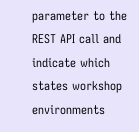parameter to the REST API call and indicate which states workshop environments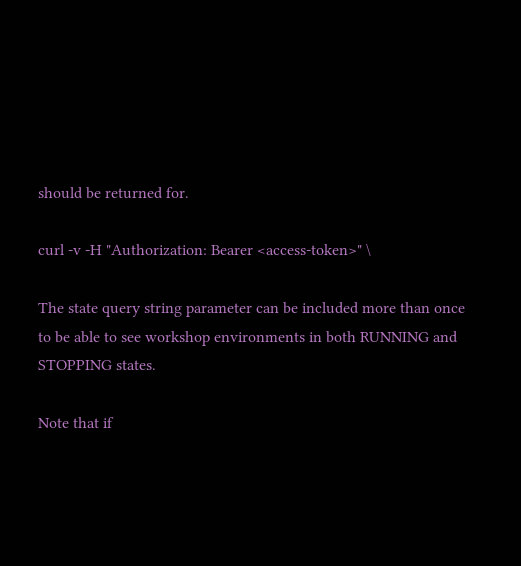should be returned for.

curl -v -H "Authorization: Bearer <access-token>" \

The state query string parameter can be included more than once to be able to see workshop environments in both RUNNING and STOPPING states.

Note that if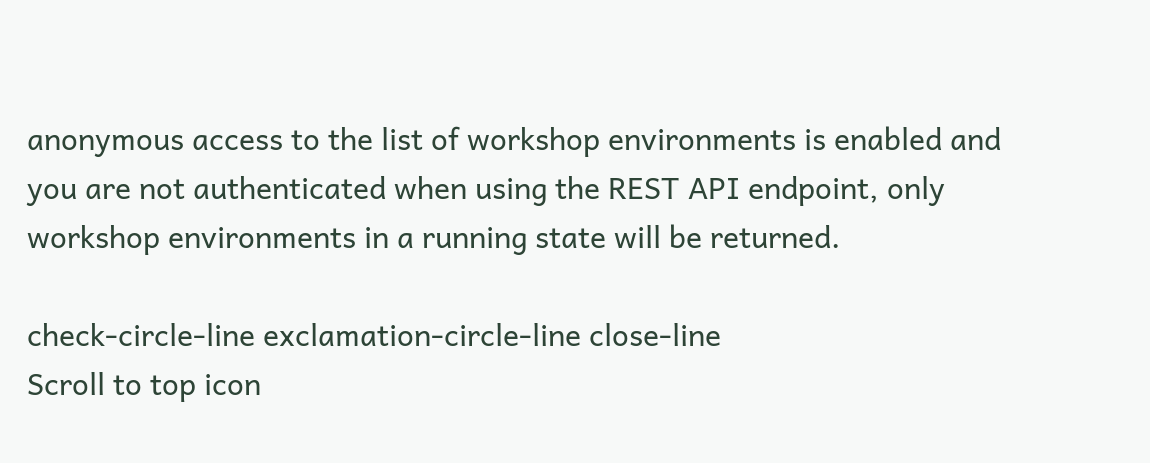anonymous access to the list of workshop environments is enabled and you are not authenticated when using the REST API endpoint, only workshop environments in a running state will be returned.

check-circle-line exclamation-circle-line close-line
Scroll to top icon